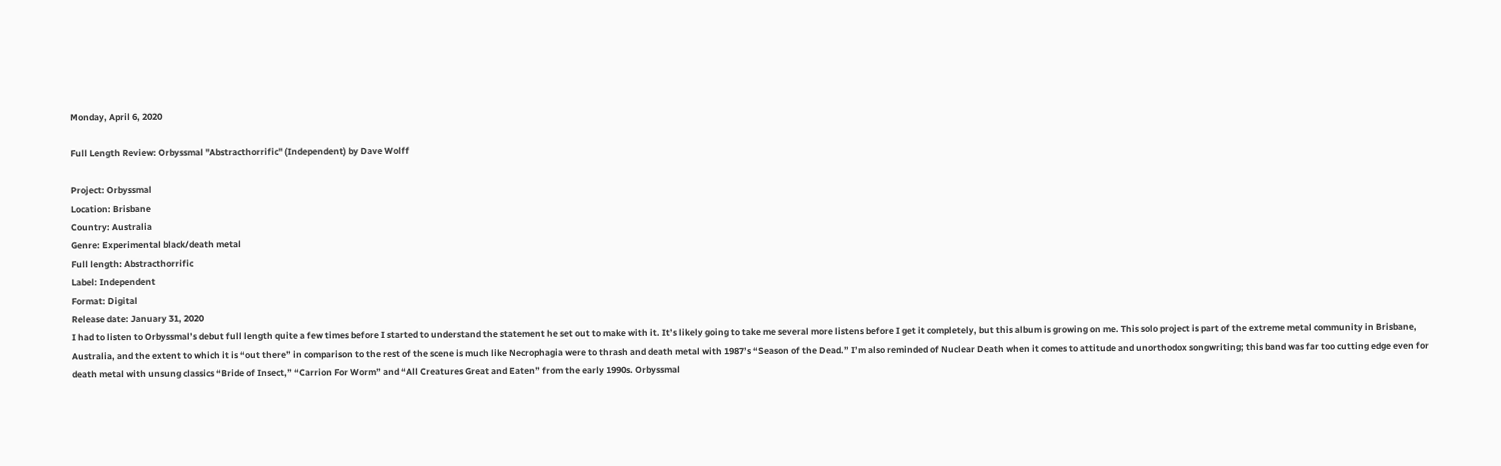Monday, April 6, 2020

Full Length Review: Orbyssmal "Abstracthorrific" (Independent) by Dave Wolff

Project: Orbyssmal
Location: Brisbane
Country: Australia
Genre: Experimental black/death metal
Full length: Abstracthorrific
Label: Independent
Format: Digital
Release date: January 31, 2020
I had to listen to Orbyssmal’s debut full length quite a few times before I started to understand the statement he set out to make with it. It’s likely going to take me several more listens before I get it completely, but this album is growing on me. This solo project is part of the extreme metal community in Brisbane, Australia, and the extent to which it is “out there” in comparison to the rest of the scene is much like Necrophagia were to thrash and death metal with 1987’s “Season of the Dead.” I’m also reminded of Nuclear Death when it comes to attitude and unorthodox songwriting; this band was far too cutting edge even for death metal with unsung classics “Bride of Insect,” “Carrion For Worm” and “All Creatures Great and Eaten” from the early 1990s. Orbyssmal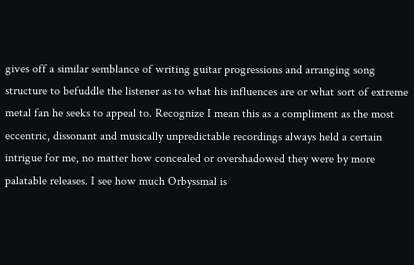gives off a similar semblance of writing guitar progressions and arranging song structure to befuddle the listener as to what his influences are or what sort of extreme metal fan he seeks to appeal to. Recognize I mean this as a compliment as the most eccentric, dissonant and musically unpredictable recordings always held a certain intrigue for me, no matter how concealed or overshadowed they were by more palatable releases. I see how much Orbyssmal is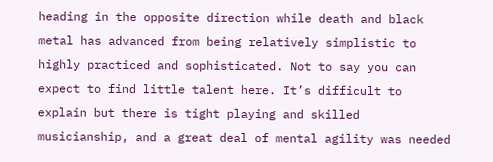heading in the opposite direction while death and black metal has advanced from being relatively simplistic to highly practiced and sophisticated. Not to say you can expect to find little talent here. It’s difficult to explain but there is tight playing and skilled musicianship, and a great deal of mental agility was needed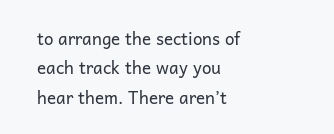to arrange the sections of each track the way you hear them. There aren’t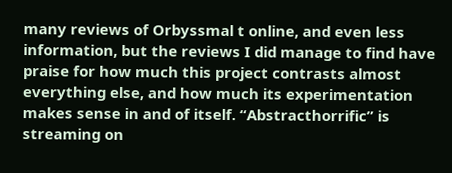many reviews of Orbyssmal t online, and even less information, but the reviews I did manage to find have praise for how much this project contrasts almost everything else, and how much its experimentation makes sense in and of itself. “Abstracthorrific” is streaming on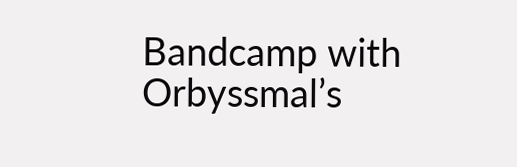Bandcamp with Orbyssmal’s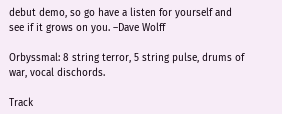debut demo, so go have a listen for yourself and see if it grows on you. –Dave Wolff

Orbyssmal: 8 string terror, 5 string pulse, drums of war, vocal dischords.

Track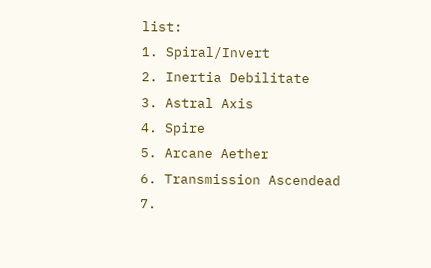list:
1. Spiral/Invert
2. Inertia Debilitate
3. Astral Axis
4. Spire
5. Arcane Aether
6. Transmission Ascendead
7.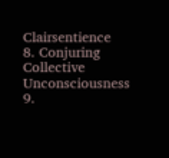Clairsentience
8. Conjuring Collective Unconsciousness
9.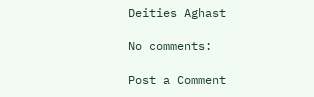Deities Aghast

No comments:

Post a Comment